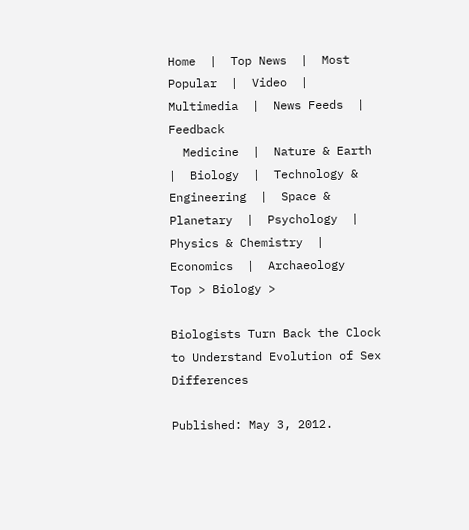Home  |  Top News  |  Most Popular  |  Video  |  Multimedia  |  News Feeds  |  Feedback
  Medicine  |  Nature & Earth  |  Biology  |  Technology & Engineering  |  Space & Planetary  |  Psychology  |  Physics & Chemistry  |  Economics  |  Archaeology
Top > Biology >

Biologists Turn Back the Clock to Understand Evolution of Sex Differences

Published: May 3, 2012.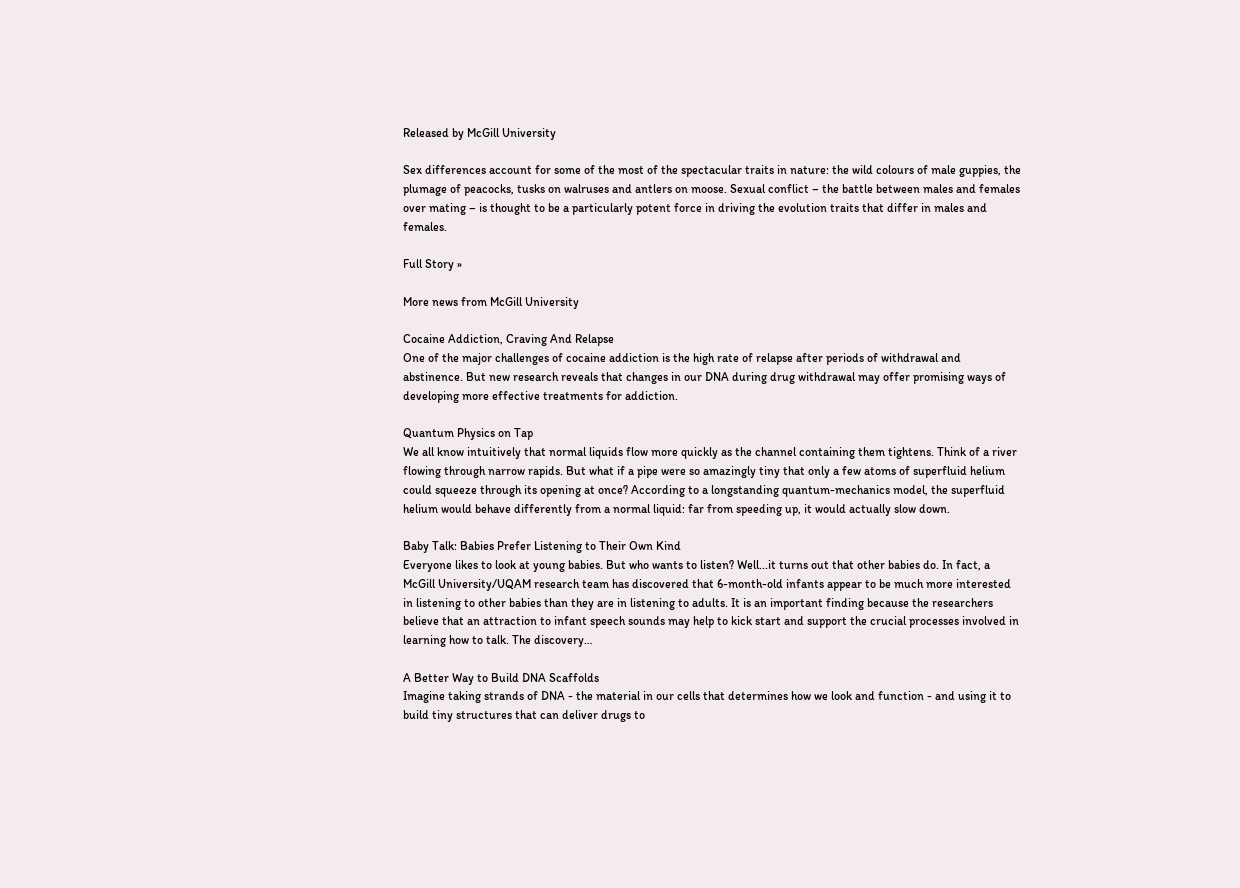Released by McGill University

Sex differences account for some of the most of the spectacular traits in nature: the wild colours of male guppies, the plumage of peacocks, tusks on walruses and antlers on moose. Sexual conflict – the battle between males and females over mating – is thought to be a particularly potent force in driving the evolution traits that differ in males and females.

Full Story »

More news from McGill University

Cocaine Addiction, Craving And Relapse
One of the major challenges of cocaine addiction is the high rate of relapse after periods of withdrawal and abstinence. But new research reveals that changes in our DNA during drug withdrawal may offer promising ways of developing more effective treatments for addiction.

Quantum Physics on Tap
We all know intuitively that normal liquids flow more quickly as the channel containing them tightens. Think of a river flowing through narrow rapids. But what if a pipe were so amazingly tiny that only a few atoms of superfluid helium could squeeze through its opening at once? According to a longstanding quantum-mechanics model, the superfluid helium would behave differently from a normal liquid: far from speeding up, it would actually slow down.

Baby Talk: Babies Prefer Listening to Their Own Kind
Everyone likes to look at young babies. But who wants to listen? Well...it turns out that other babies do. In fact, a McGill University/UQAM research team has discovered that 6-month-old infants appear to be much more interested in listening to other babies than they are in listening to adults. It is an important finding because the researchers believe that an attraction to infant speech sounds may help to kick start and support the crucial processes involved in learning how to talk. The discovery…

A Better Way to Build DNA Scaffolds
Imagine taking strands of DNA - the material in our cells that determines how we look and function - and using it to build tiny structures that can deliver drugs to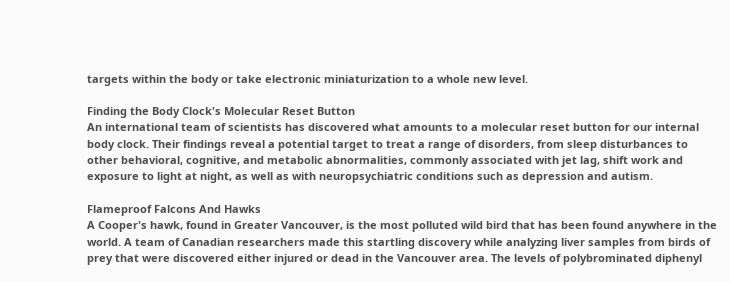targets within the body or take electronic miniaturization to a whole new level.

Finding the Body Clock's Molecular Reset Button
An international team of scientists has discovered what amounts to a molecular reset button for our internal body clock. Their findings reveal a potential target to treat a range of disorders, from sleep disturbances to other behavioral, cognitive, and metabolic abnormalities, commonly associated with jet lag, shift work and exposure to light at night, as well as with neuropsychiatric conditions such as depression and autism.

Flameproof Falcons And Hawks
A Cooper's hawk, found in Greater Vancouver, is the most polluted wild bird that has been found anywhere in the world. A team of Canadian researchers made this startling discovery while analyzing liver samples from birds of prey that were discovered either injured or dead in the Vancouver area. The levels of polybrominated diphenyl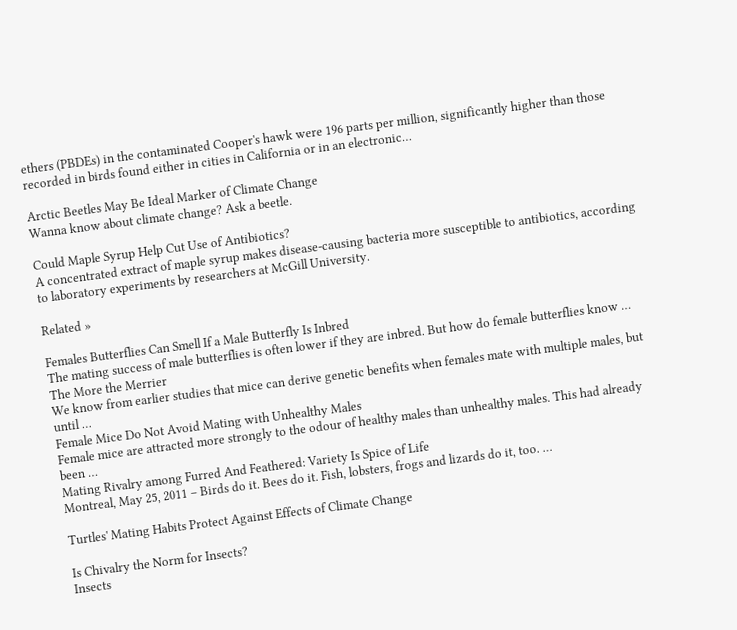ethers (PBDEs) in the contaminated Cooper's hawk were 196 parts per million, significantly higher than those recorded in birds found either in cities in California or in an electronic…

Arctic Beetles May Be Ideal Marker of Climate Change
Wanna know about climate change? Ask a beetle.

Could Maple Syrup Help Cut Use of Antibiotics?
A concentrated extract of maple syrup makes disease-causing bacteria more susceptible to antibiotics, according to laboratory experiments by researchers at McGill University.

Related »

Females Butterflies Can Smell If a Male Butterfly Is Inbred
The mating success of male butterflies is often lower if they are inbred. But how do female butterflies know …
The More the Merrier
We know from earlier studies that mice can derive genetic benefits when females mate with multiple males, but until …
Female Mice Do Not Avoid Mating with Unhealthy Males
Female mice are attracted more strongly to the odour of healthy males than unhealthy males. This had already been …
Mating Rivalry among Furred And Feathered: Variety Is Spice of Life
Montreal, May 25, 2011 – Birds do it. Bees do it. Fish, lobsters, frogs and lizards do it, too. …

Turtles' Mating Habits Protect Against Effects of Climate Change

Is Chivalry the Norm for Insects?
Insects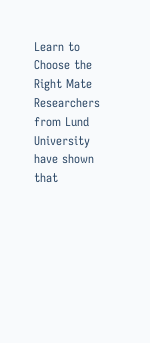Learn to Choose the Right Mate
Researchers from Lund University have shown that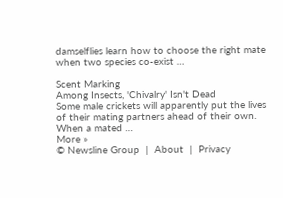damselflies learn how to choose the right mate when two species co-exist …

Scent Marking
Among Insects, 'Chivalry' Isn't Dead
Some male crickets will apparently put the lives of their mating partners ahead of their own. When a mated …
More »
© Newsline Group  |  About  |  Privacy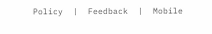Policy  |  Feedback  |  Mobile